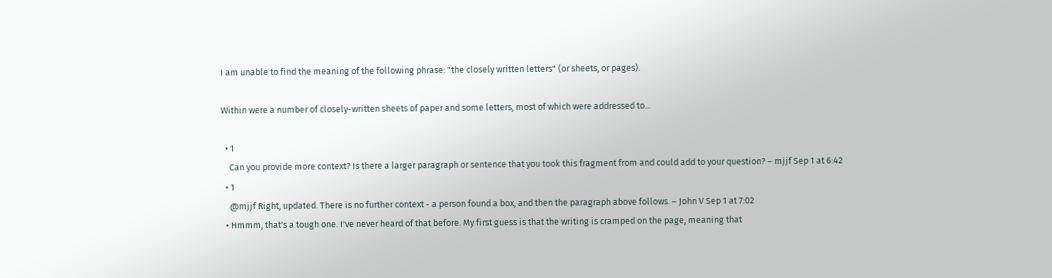I am unable to find the meaning of the following phrase: "the closely written letters" (or sheets, or pages).

Within were a number of closely-written sheets of paper and some letters, most of which were addressed to...

  • 1
    Can you provide more context? Is there a larger paragraph or sentence that you took this fragment from and could add to your question? – mjjf Sep 1 at 6:42
  • 1
    @mjjf Right, updated. There is no further context - a person found a box, and then the paragraph above follows. – John V Sep 1 at 7:02
  • Hmmm, that's a tough one. I've never heard of that before. My first guess is that the writing is cramped on the page, meaning that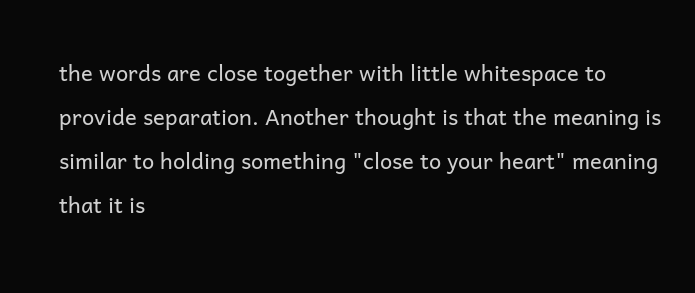the words are close together with little whitespace to provide separation. Another thought is that the meaning is similar to holding something "close to your heart" meaning that it is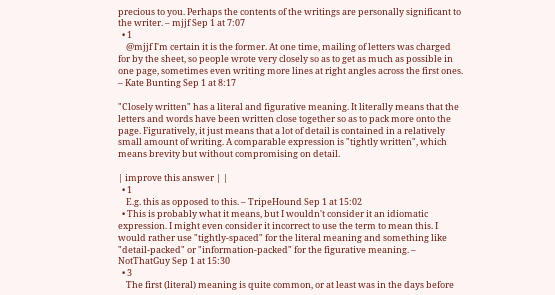precious to you. Perhaps the contents of the writings are personally significant to the writer. – mjjf Sep 1 at 7:07
  • 1
    @mjjf I'm certain it is the former. At one time, mailing of letters was charged for by the sheet, so people wrote very closely so as to get as much as possible in one page, sometimes even writing more lines at right angles across the first ones. – Kate Bunting Sep 1 at 8:17

"Closely written" has a literal and figurative meaning. It literally means that the letters and words have been written close together so as to pack more onto the page. Figuratively, it just means that a lot of detail is contained in a relatively small amount of writing. A comparable expression is "tightly written", which means brevity but without compromising on detail.

| improve this answer | |
  • 1
    E.g. this as opposed to this. – TripeHound Sep 1 at 15:02
  • This is probably what it means, but I wouldn't consider it an idiomatic expression. I might even consider it incorrect to use the term to mean this. I would rather use "tightly-spaced" for the literal meaning and something like "detail-packed" or "information-packed" for the figurative meaning. – NotThatGuy Sep 1 at 15:30
  • 3
    The first (literal) meaning is quite common, or at least was in the days before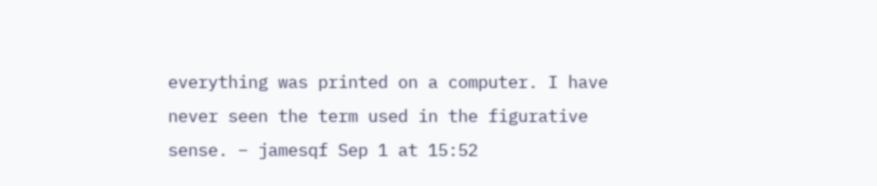everything was printed on a computer. I have never seen the term used in the figurative sense. – jamesqf Sep 1 at 15:52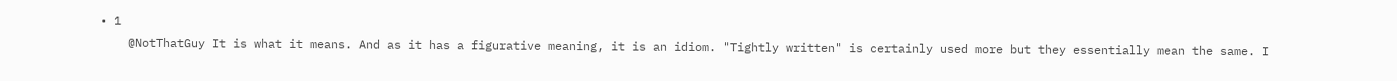• 1
    @NotThatGuy It is what it means. And as it has a figurative meaning, it is an idiom. "Tightly written" is certainly used more but they essentially mean the same. I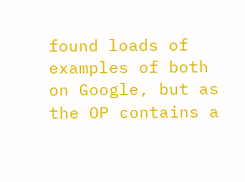found loads of examples of both on Google, but as the OP contains a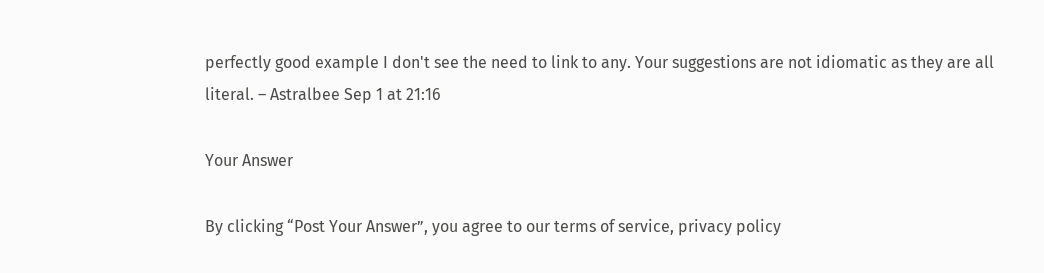perfectly good example I don't see the need to link to any. Your suggestions are not idiomatic as they are all literal. – Astralbee Sep 1 at 21:16

Your Answer

By clicking “Post Your Answer”, you agree to our terms of service, privacy policy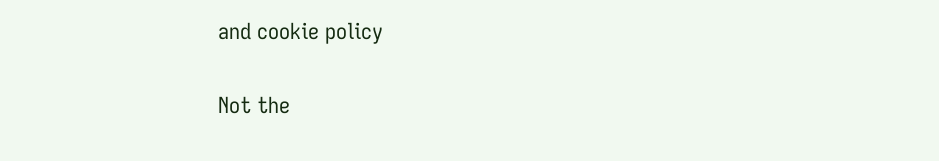and cookie policy

Not the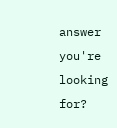answer you're looking for?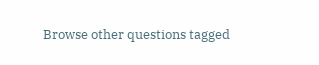Browse other questions tagged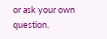or ask your own question.